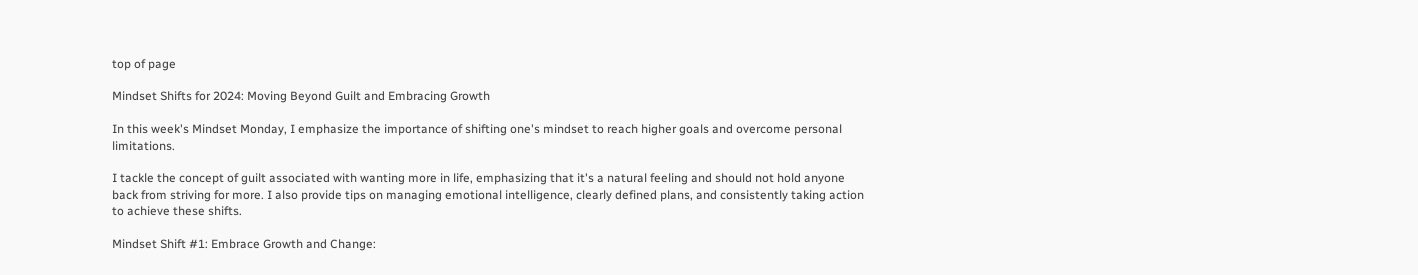top of page

Mindset Shifts for 2024: Moving Beyond Guilt and Embracing Growth

In this week's Mindset Monday, I emphasize the importance of shifting one's mindset to reach higher goals and overcome personal limitations.

I tackle the concept of guilt associated with wanting more in life, emphasizing that it's a natural feeling and should not hold anyone back from striving for more. I also provide tips on managing emotional intelligence, clearly defined plans, and consistently taking action to achieve these shifts.

Mindset Shift #1: Embrace Growth and Change: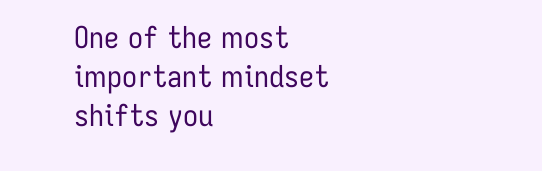One of the most important mindset shifts you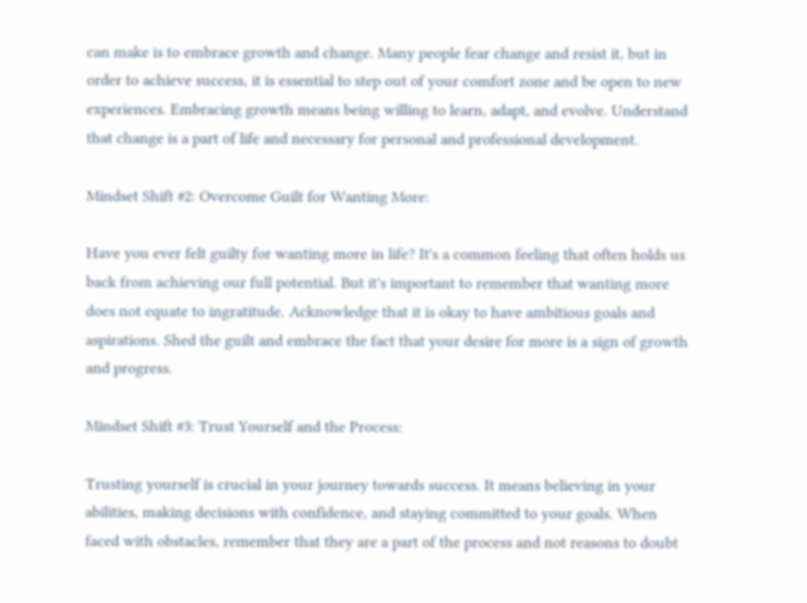can make is to embrace growth and change. Many people fear change and resist it, but in order to achieve success, it is essential to step out of your comfort zone and be open to new experiences. Embracing growth means being willing to learn, adapt, and evolve. Understand that change is a part of life and necessary for personal and professional development.

Mindset Shift #2: Overcome Guilt for Wanting More:

Have you ever felt guilty for wanting more in life? It's a common feeling that often holds us back from achieving our full potential. But it's important to remember that wanting more does not equate to ingratitude. Acknowledge that it is okay to have ambitious goals and aspirations. Shed the guilt and embrace the fact that your desire for more is a sign of growth and progress.

Mindset Shift #3: Trust Yourself and the Process:

Trusting yourself is crucial in your journey towards success. It means believing in your abilities, making decisions with confidence, and staying committed to your goals. When faced with obstacles, remember that they are a part of the process and not reasons to doubt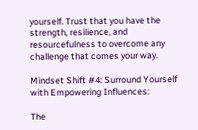yourself. Trust that you have the strength, resilience, and resourcefulness to overcome any challenge that comes your way.

Mindset Shift #4: Surround Yourself with Empowering Influences:

The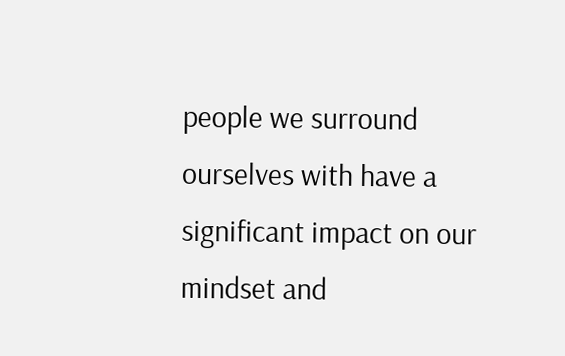people we surround ourselves with have a significant impact on our mindset and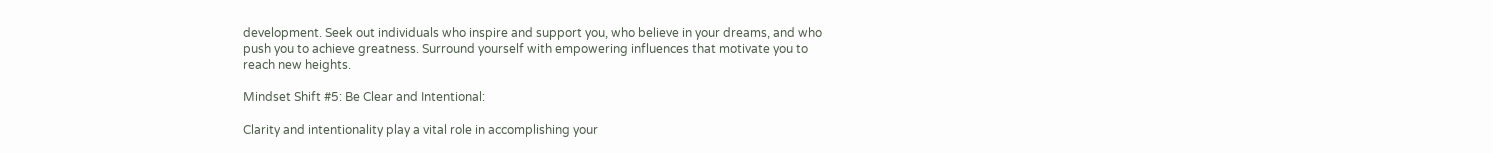development. Seek out individuals who inspire and support you, who believe in your dreams, and who push you to achieve greatness. Surround yourself with empowering influences that motivate you to reach new heights.

Mindset Shift #5: Be Clear and Intentional:

Clarity and intentionality play a vital role in accomplishing your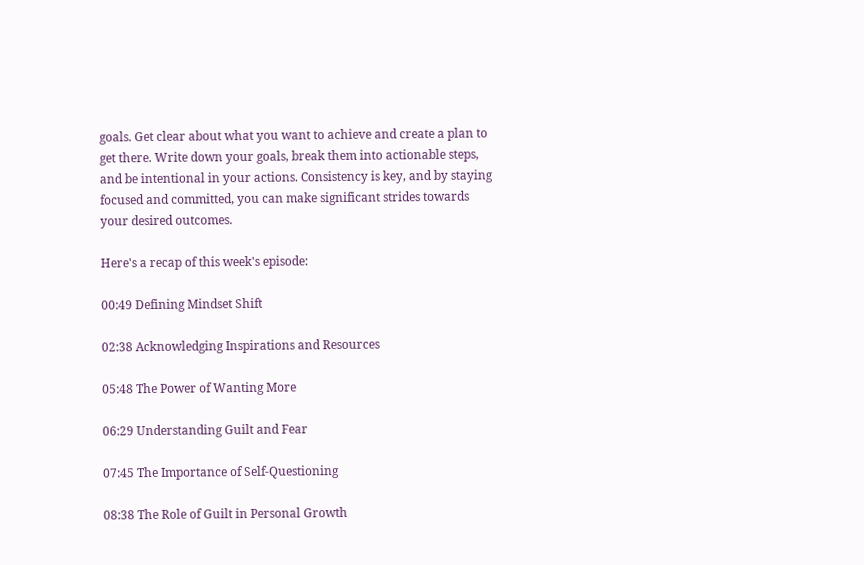goals. Get clear about what you want to achieve and create a plan to get there. Write down your goals, break them into actionable steps, and be intentional in your actions. Consistency is key, and by staying focused and committed, you can make significant strides towards your desired outcomes.

Here's a recap of this week's episode:

00:49 Defining Mindset Shift

02:38 Acknowledging Inspirations and Resources

05:48 The Power of Wanting More

06:29 Understanding Guilt and Fear

07:45 The Importance of Self-Questioning

08:38 The Role of Guilt in Personal Growth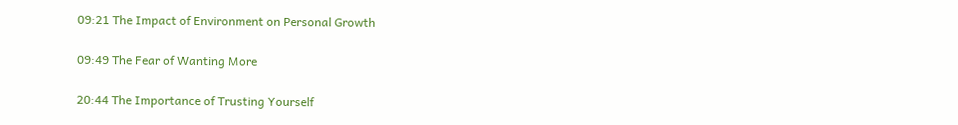09:21 The Impact of Environment on Personal Growth

09:49 The Fear of Wanting More

20:44 The Importance of Trusting Yourself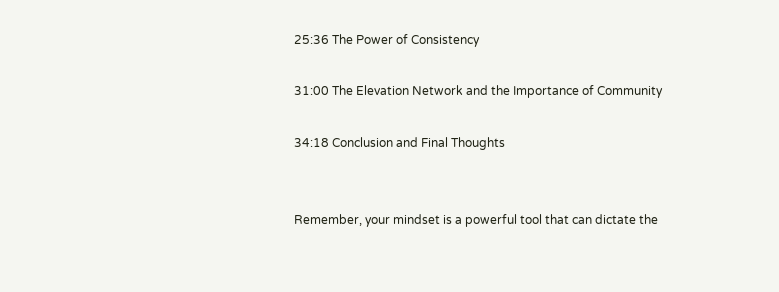25:36 The Power of Consistency

31:00 The Elevation Network and the Importance of Community

34:18 Conclusion and Final Thoughts


Remember, your mindset is a powerful tool that can dictate the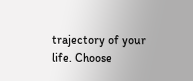trajectory of your life. Choose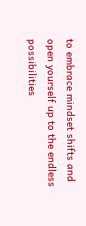to embrace mindset shifts and open yourself up to the endless possibilities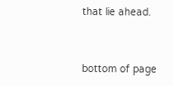that lie ahead.


bottom of page